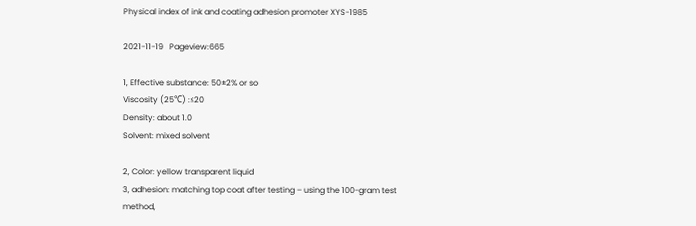Physical index of ink and coating adhesion promoter XYS-1985

2021-11-19   Pageview:665

1, Effective substance: 50±2% or so
Viscosity (25℃) :≤20
Density: about 1.0
Solvent: mixed solvent

2, Color: yellow transparent liquid
3, adhesion: matching top coat after testing – using the 100-gram test method,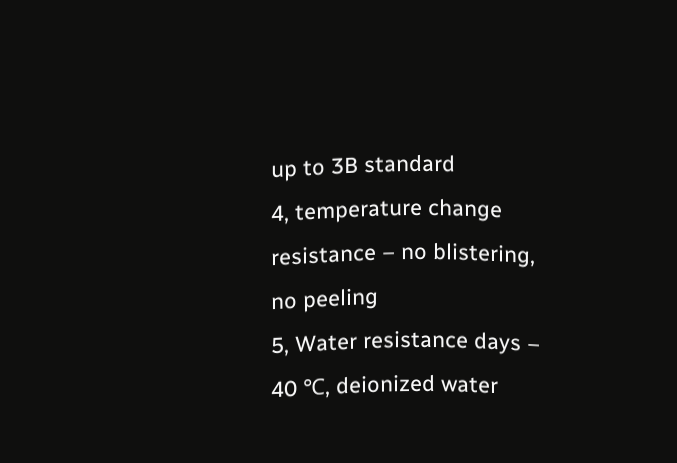up to 3B standard
4, temperature change resistance – no blistering, no peeling
5, Water resistance days – 40 ℃, deionized water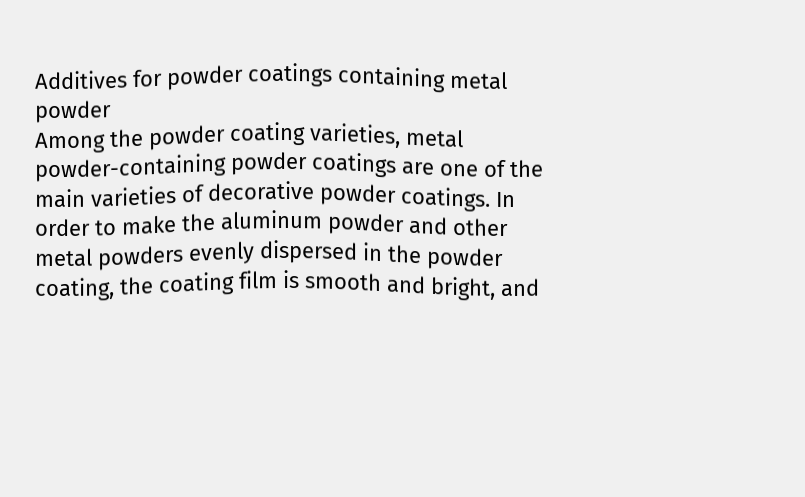Additives for powder coatings containing metal powder
Among the powder coating varieties, metal powder-containing powder coatings are one of the main varieties of decorative powder coatings. In order to make the aluminum powder and other metal powders evenly dispersed in the powder coating, the coating film is smooth and bright, and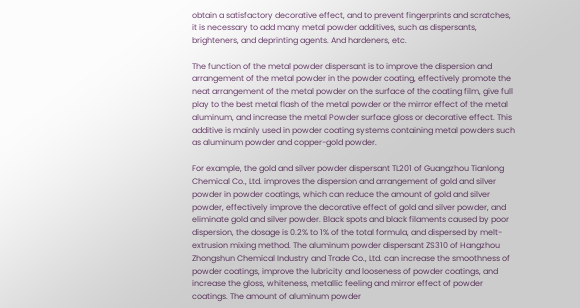obtain a satisfactory decorative effect, and to prevent fingerprints and scratches, it is necessary to add many metal powder additives, such as dispersants, brighteners, and deprinting agents. And hardeners, etc.

The function of the metal powder dispersant is to improve the dispersion and arrangement of the metal powder in the powder coating, effectively promote the neat arrangement of the metal powder on the surface of the coating film, give full play to the best metal flash of the metal powder or the mirror effect of the metal aluminum, and increase the metal Powder surface gloss or decorative effect. This additive is mainly used in powder coating systems containing metal powders such as aluminum powder and copper-gold powder.

For example, the gold and silver powder dispersant TL201 of Guangzhou Tianlong Chemical Co., Ltd. improves the dispersion and arrangement of gold and silver powder in powder coatings, which can reduce the amount of gold and silver powder, effectively improve the decorative effect of gold and silver powder, and eliminate gold and silver powder. Black spots and black filaments caused by poor dispersion, the dosage is 0.2% to 1% of the total formula, and dispersed by melt-extrusion mixing method. The aluminum powder dispersant ZS310 of Hangzhou Zhongshun Chemical Industry and Trade Co., Ltd. can increase the smoothness of powder coatings, improve the lubricity and looseness of powder coatings, and increase the gloss, whiteness, metallic feeling and mirror effect of powder coatings. The amount of aluminum powder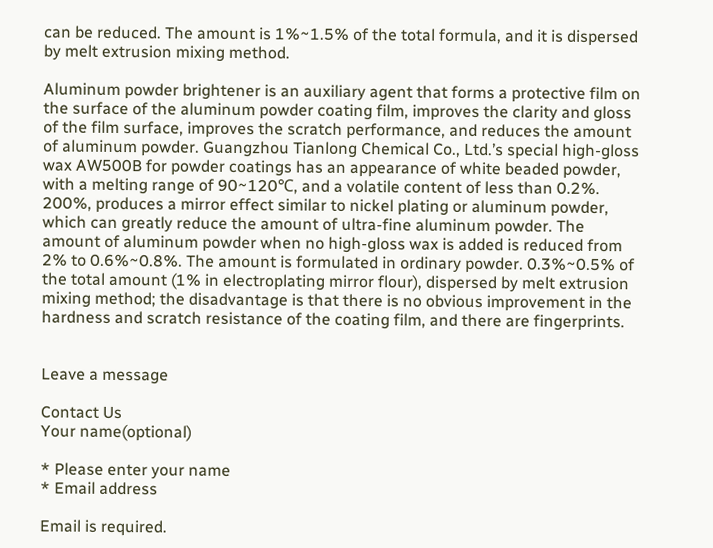can be reduced. The amount is 1%~1.5% of the total formula, and it is dispersed by melt extrusion mixing method.

Aluminum powder brightener is an auxiliary agent that forms a protective film on the surface of the aluminum powder coating film, improves the clarity and gloss of the film surface, improves the scratch performance, and reduces the amount of aluminum powder. Guangzhou Tianlong Chemical Co., Ltd.’s special high-gloss wax AW500B for powder coatings has an appearance of white beaded powder, with a melting range of 90~120℃, and a volatile content of less than 0.2%. 200%, produces a mirror effect similar to nickel plating or aluminum powder, which can greatly reduce the amount of ultra-fine aluminum powder. The amount of aluminum powder when no high-gloss wax is added is reduced from 2% to 0.6%~0.8%. The amount is formulated in ordinary powder. 0.3%~0.5% of the total amount (1% in electroplating mirror flour), dispersed by melt extrusion mixing method; the disadvantage is that there is no obvious improvement in the hardness and scratch resistance of the coating film, and there are fingerprints.


Leave a message

Contact Us
Your name(optional)

* Please enter your name
* Email address

Email is required.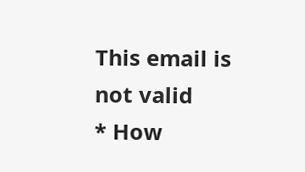This email is not valid
* How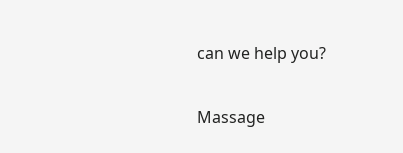can we help you?

Massage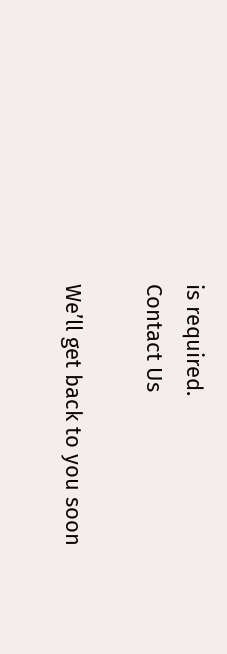is required.
Contact Us

We’ll get back to you soon